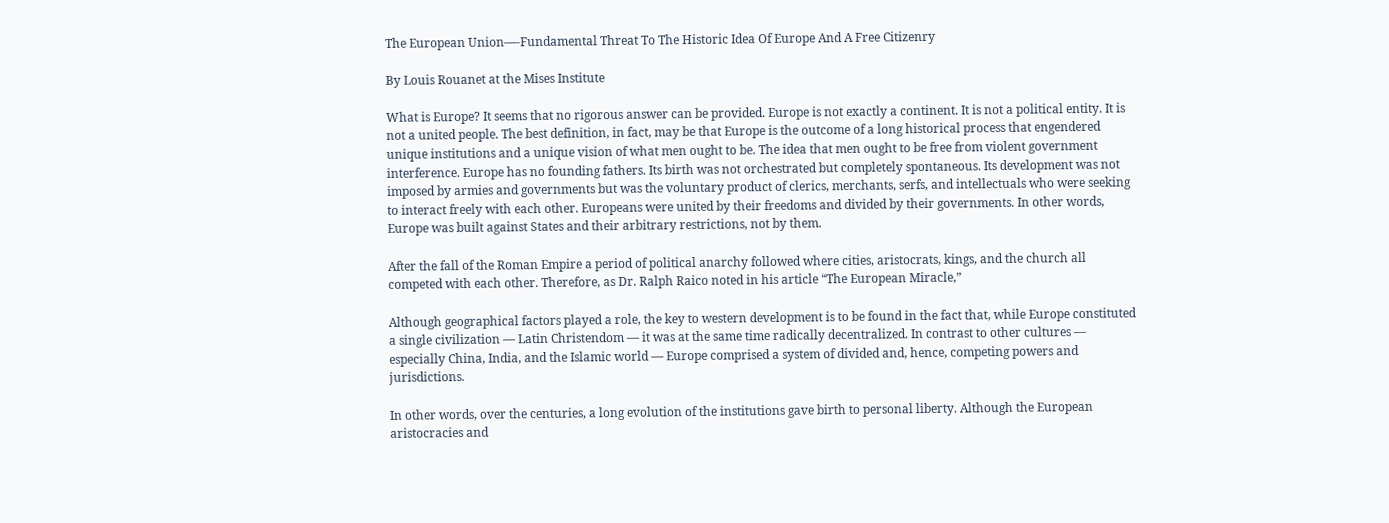The European Union—-Fundamental Threat To The Historic Idea Of Europe And A Free Citizenry

By Louis Rouanet at the Mises Institute

What is Europe? It seems that no rigorous answer can be provided. Europe is not exactly a continent. It is not a political entity. It is not a united people. The best definition, in fact, may be that Europe is the outcome of a long historical process that engendered unique institutions and a unique vision of what men ought to be. The idea that men ought to be free from violent government interference. Europe has no founding fathers. Its birth was not orchestrated but completely spontaneous. Its development was not imposed by armies and governments but was the voluntary product of clerics, merchants, serfs, and intellectuals who were seeking to interact freely with each other. Europeans were united by their freedoms and divided by their governments. In other words, Europe was built against States and their arbitrary restrictions, not by them.

After the fall of the Roman Empire a period of political anarchy followed where cities, aristocrats, kings, and the church all competed with each other. Therefore, as Dr. Ralph Raico noted in his article “The European Miracle,”

Although geographical factors played a role, the key to western development is to be found in the fact that, while Europe constituted a single civilization — Latin Christendom — it was at the same time radically decentralized. In contrast to other cultures — especially China, India, and the Islamic world — Europe comprised a system of divided and, hence, competing powers and jurisdictions.

In other words, over the centuries, a long evolution of the institutions gave birth to personal liberty. Although the European aristocracies and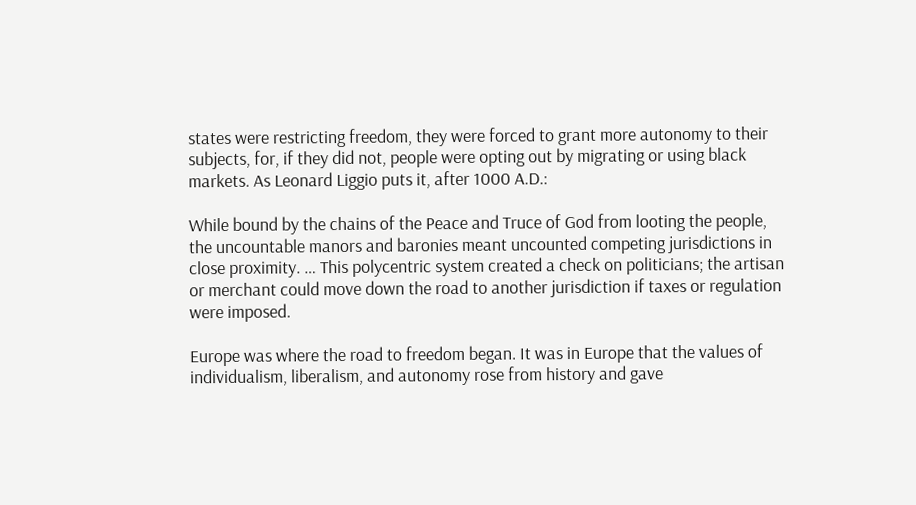states were restricting freedom, they were forced to grant more autonomy to their subjects, for, if they did not, people were opting out by migrating or using black markets. As Leonard Liggio puts it, after 1000 A.D.:

While bound by the chains of the Peace and Truce of God from looting the people, the uncountable manors and baronies meant uncounted competing jurisdictions in close proximity. … This polycentric system created a check on politicians; the artisan or merchant could move down the road to another jurisdiction if taxes or regulation were imposed.

Europe was where the road to freedom began. It was in Europe that the values of individualism, liberalism, and autonomy rose from history and gave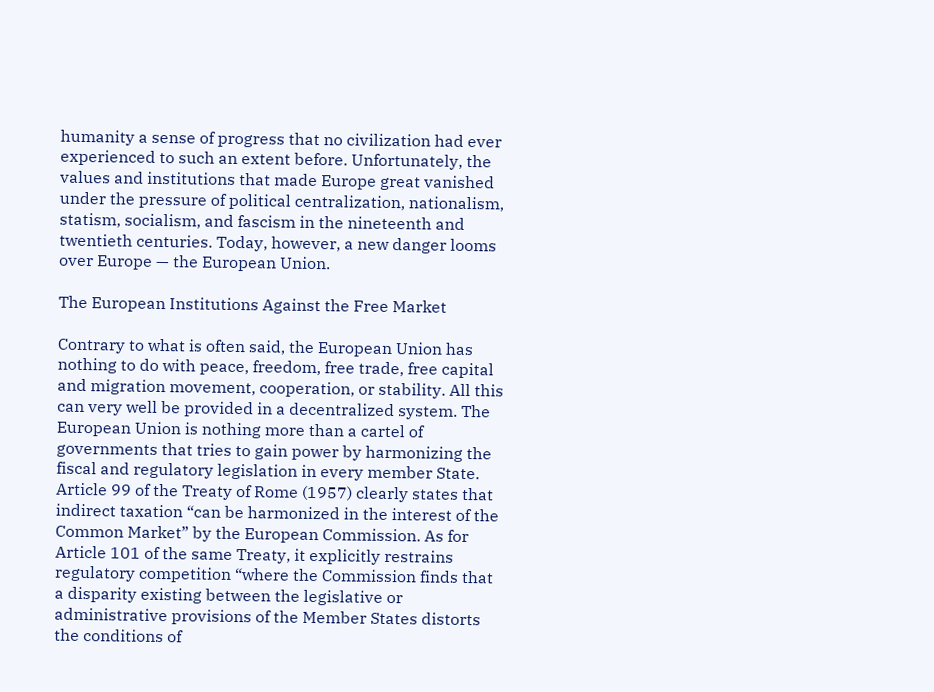humanity a sense of progress that no civilization had ever experienced to such an extent before. Unfortunately, the values and institutions that made Europe great vanished under the pressure of political centralization, nationalism, statism, socialism, and fascism in the nineteenth and twentieth centuries. Today, however, a new danger looms over Europe — the European Union.

The European Institutions Against the Free Market

Contrary to what is often said, the European Union has nothing to do with peace, freedom, free trade, free capital and migration movement, cooperation, or stability. All this can very well be provided in a decentralized system. The European Union is nothing more than a cartel of governments that tries to gain power by harmonizing the fiscal and regulatory legislation in every member State. Article 99 of the Treaty of Rome (1957) clearly states that indirect taxation “can be harmonized in the interest of the Common Market” by the European Commission. As for Article 101 of the same Treaty, it explicitly restrains regulatory competition “where the Commission finds that a disparity existing between the legislative or administrative provisions of the Member States distorts the conditions of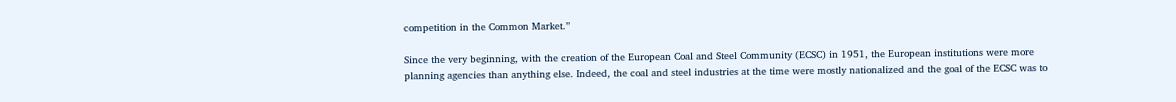competition in the Common Market.”

Since the very beginning, with the creation of the European Coal and Steel Community (ECSC) in 1951, the European institutions were more planning agencies than anything else. Indeed, the coal and steel industries at the time were mostly nationalized and the goal of the ECSC was to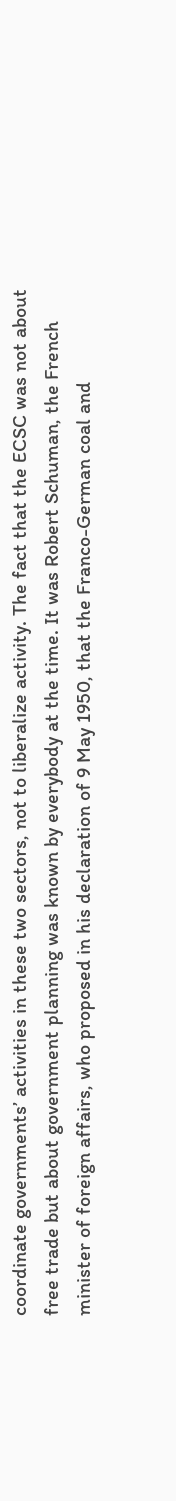coordinate governments’ activities in these two sectors, not to liberalize activity. The fact that the ECSC was not about free trade but about government planning was known by everybody at the time. It was Robert Schuman, the French minister of foreign affairs, who proposed in his declaration of 9 May 1950, that the Franco-German coal and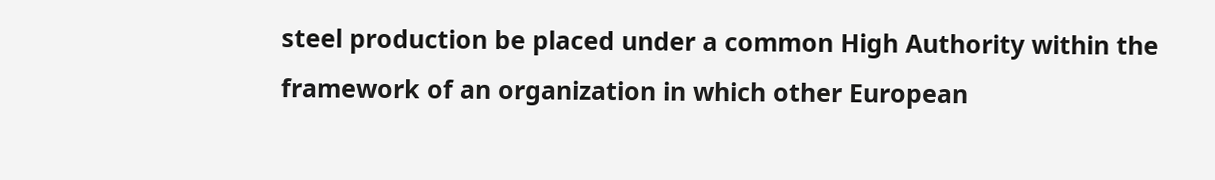steel production be placed under a common High Authority within the framework of an organization in which other European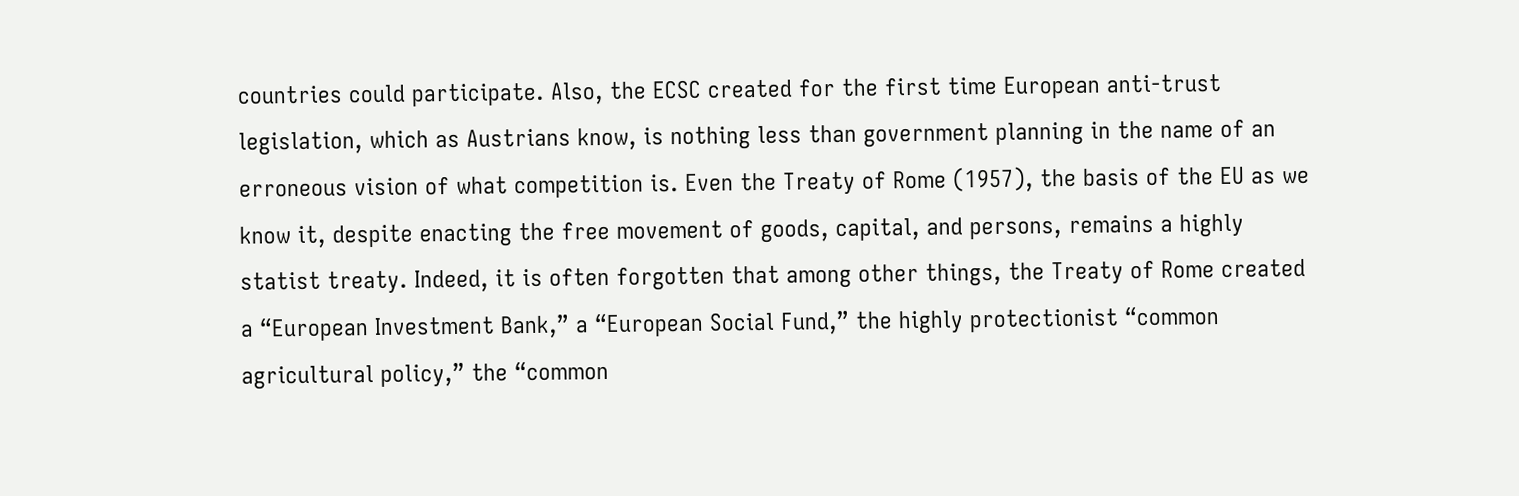countries could participate. Also, the ECSC created for the first time European anti-trust legislation, which as Austrians know, is nothing less than government planning in the name of an erroneous vision of what competition is. Even the Treaty of Rome (1957), the basis of the EU as we know it, despite enacting the free movement of goods, capital, and persons, remains a highly statist treaty. Indeed, it is often forgotten that among other things, the Treaty of Rome created a “European Investment Bank,” a “European Social Fund,” the highly protectionist “common agricultural policy,” the “common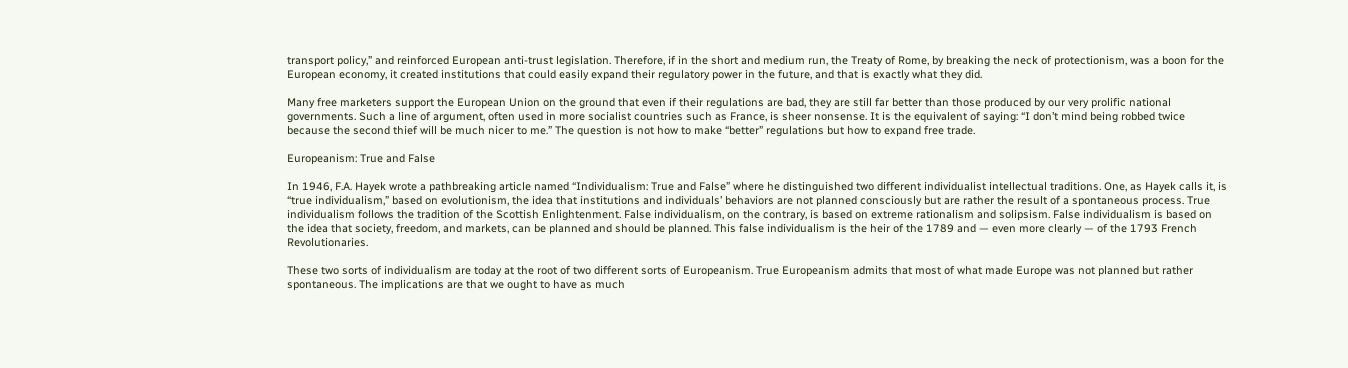transport policy,” and reinforced European anti-trust legislation. Therefore, if in the short and medium run, the Treaty of Rome, by breaking the neck of protectionism, was a boon for the European economy, it created institutions that could easily expand their regulatory power in the future, and that is exactly what they did.

Many free marketers support the European Union on the ground that even if their regulations are bad, they are still far better than those produced by our very prolific national governments. Such a line of argument, often used in more socialist countries such as France, is sheer nonsense. It is the equivalent of saying: “I don’t mind being robbed twice because the second thief will be much nicer to me.” The question is not how to make “better” regulations but how to expand free trade.

Europeanism: True and False

In 1946, F.A. Hayek wrote a pathbreaking article named “Individualism: True and False” where he distinguished two different individualist intellectual traditions. One, as Hayek calls it, is “true individualism,” based on evolutionism, the idea that institutions and individuals’ behaviors are not planned consciously but are rather the result of a spontaneous process. True individualism follows the tradition of the Scottish Enlightenment. False individualism, on the contrary, is based on extreme rationalism and solipsism. False individualism is based on the idea that society, freedom, and markets, can be planned and should be planned. This false individualism is the heir of the 1789 and — even more clearly — of the 1793 French Revolutionaries.

These two sorts of individualism are today at the root of two different sorts of Europeanism. True Europeanism admits that most of what made Europe was not planned but rather spontaneous. The implications are that we ought to have as much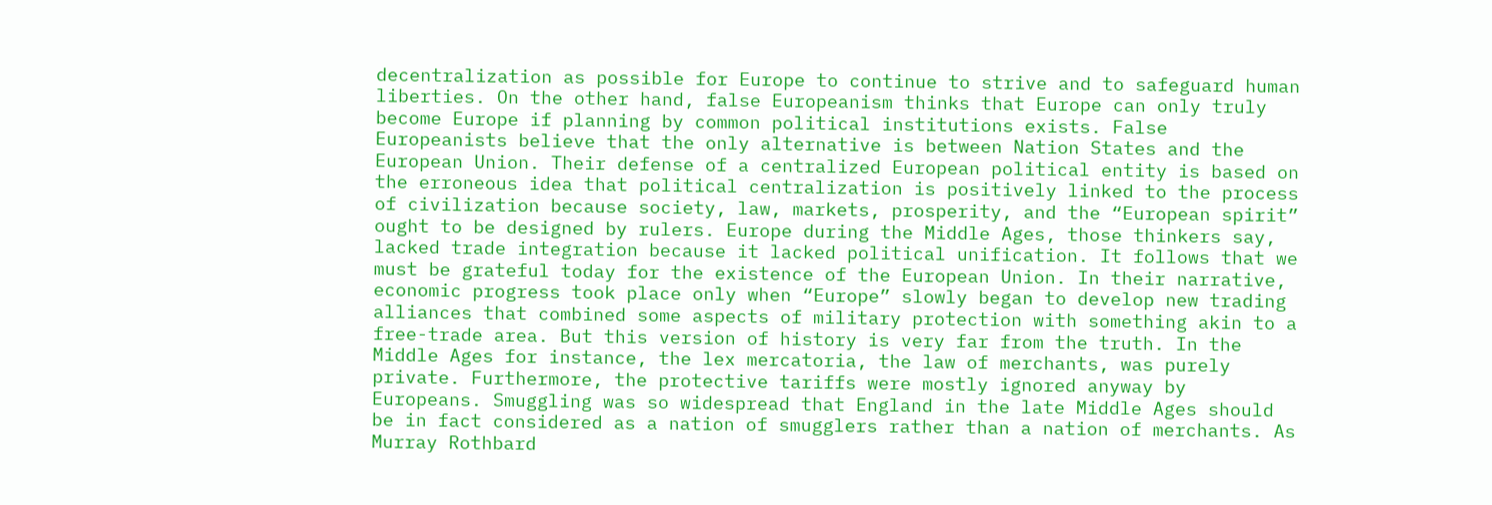decentralization as possible for Europe to continue to strive and to safeguard human liberties. On the other hand, false Europeanism thinks that Europe can only truly become Europe if planning by common political institutions exists. False Europeanists believe that the only alternative is between Nation States and the European Union. Their defense of a centralized European political entity is based on the erroneous idea that political centralization is positively linked to the process of civilization because society, law, markets, prosperity, and the “European spirit” ought to be designed by rulers. Europe during the Middle Ages, those thinkers say, lacked trade integration because it lacked political unification. It follows that we must be grateful today for the existence of the European Union. In their narrative, economic progress took place only when “Europe” slowly began to develop new trading alliances that combined some aspects of military protection with something akin to a free-trade area. But this version of history is very far from the truth. In the Middle Ages for instance, the lex mercatoria, the law of merchants, was purely private. Furthermore, the protective tariffs were mostly ignored anyway by Europeans. Smuggling was so widespread that England in the late Middle Ages should be in fact considered as a nation of smugglers rather than a nation of merchants. As Murray Rothbard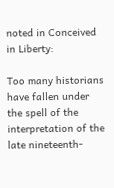noted in Conceived in Liberty:

Too many historians have fallen under the spell of the interpretation of the late nineteenth-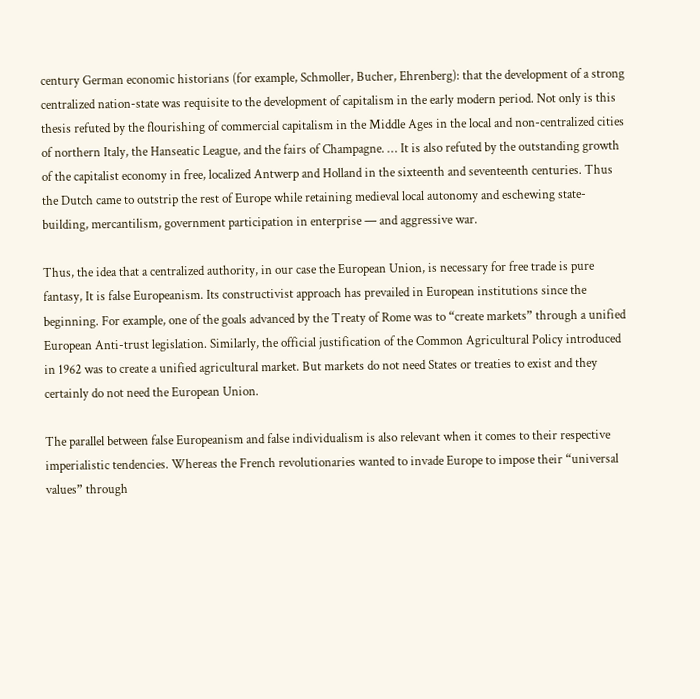century German economic historians (for example, Schmoller, Bucher, Ehrenberg): that the development of a strong centralized nation-state was requisite to the development of capitalism in the early modern period. Not only is this thesis refuted by the flourishing of commercial capitalism in the Middle Ages in the local and non-centralized cities of northern Italy, the Hanseatic League, and the fairs of Champagne. … It is also refuted by the outstanding growth of the capitalist economy in free, localized Antwerp and Holland in the sixteenth and seventeenth centuries. Thus the Dutch came to outstrip the rest of Europe while retaining medieval local autonomy and eschewing state-building, mercantilism, government participation in enterprise — and aggressive war.

Thus, the idea that a centralized authority, in our case the European Union, is necessary for free trade is pure fantasy, It is false Europeanism. Its constructivist approach has prevailed in European institutions since the beginning. For example, one of the goals advanced by the Treaty of Rome was to “create markets” through a unified European Anti-trust legislation. Similarly, the official justification of the Common Agricultural Policy introduced in 1962 was to create a unified agricultural market. But markets do not need States or treaties to exist and they certainly do not need the European Union.

The parallel between false Europeanism and false individualism is also relevant when it comes to their respective imperialistic tendencies. Whereas the French revolutionaries wanted to invade Europe to impose their “universal values” through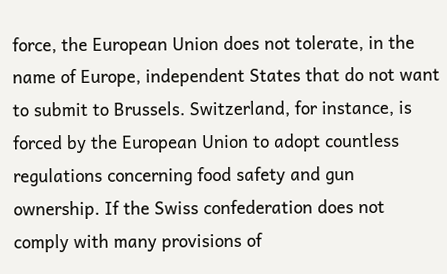force, the European Union does not tolerate, in the name of Europe, independent States that do not want to submit to Brussels. Switzerland, for instance, is forced by the European Union to adopt countless regulations concerning food safety and gun ownership. If the Swiss confederation does not comply with many provisions of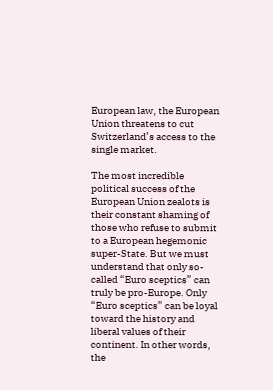European law, the European Union threatens to cut Switzerland’s access to the single market.

The most incredible political success of the European Union zealots is their constant shaming of those who refuse to submit to a European hegemonic super-State. But we must understand that only so-called “Euro sceptics” can truly be pro-Europe. Only “Euro sceptics” can be loyal toward the history and liberal values of their continent. In other words, the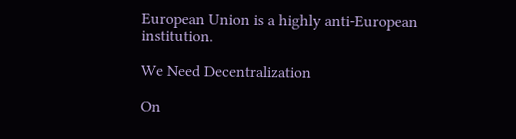European Union is a highly anti-European institution.

We Need Decentralization

On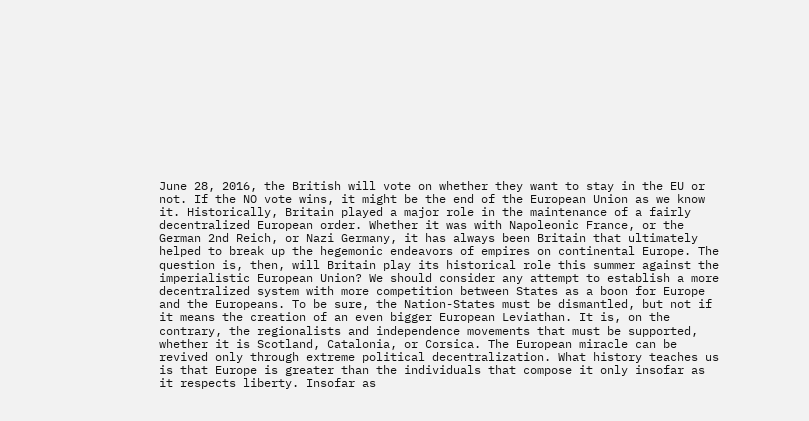June 28, 2016, the British will vote on whether they want to stay in the EU or not. If the NO vote wins, it might be the end of the European Union as we know it. Historically, Britain played a major role in the maintenance of a fairly decentralized European order. Whether it was with Napoleonic France, or the German 2nd Reich, or Nazi Germany, it has always been Britain that ultimately helped to break up the hegemonic endeavors of empires on continental Europe. The question is, then, will Britain play its historical role this summer against the imperialistic European Union? We should consider any attempt to establish a more decentralized system with more competition between States as a boon for Europe and the Europeans. To be sure, the Nation-States must be dismantled, but not if it means the creation of an even bigger European Leviathan. It is, on the contrary, the regionalists and independence movements that must be supported, whether it is Scotland, Catalonia, or Corsica. The European miracle can be revived only through extreme political decentralization. What history teaches us is that Europe is greater than the individuals that compose it only insofar as it respects liberty. Insofar as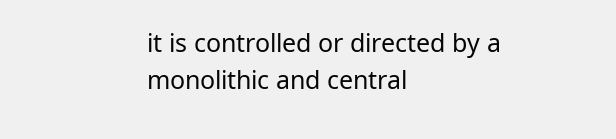it is controlled or directed by a monolithic and central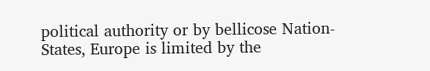political authority or by bellicose Nation-States, Europe is limited by the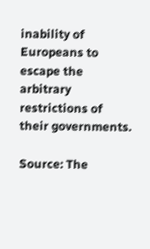inability of Europeans to escape the arbitrary restrictions of their governments.

Source: The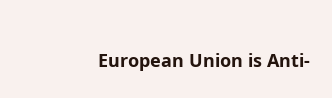European Union is Anti-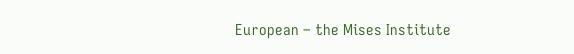European – the Mises Institute